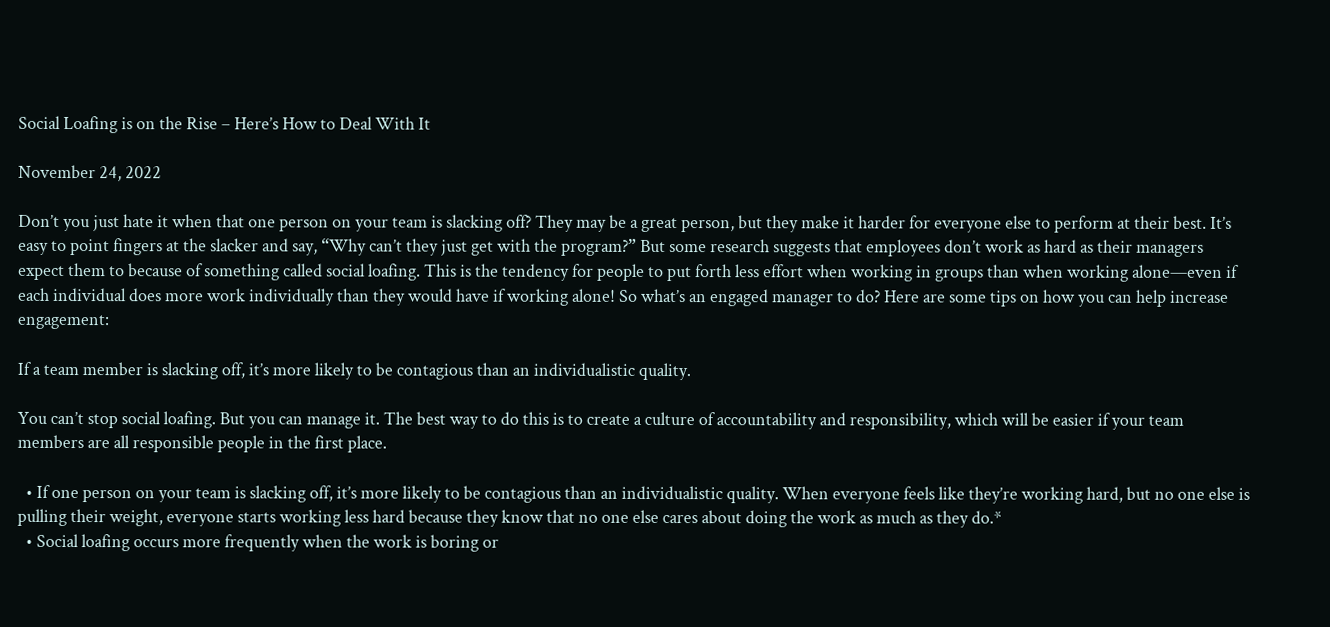Social Loafing is on the Rise – Here’s How to Deal With It

November 24, 2022

Don’t you just hate it when that one person on your team is slacking off? They may be a great person, but they make it harder for everyone else to perform at their best. It’s easy to point fingers at the slacker and say, “Why can’t they just get with the program?” But some research suggests that employees don’t work as hard as their managers expect them to because of something called social loafing. This is the tendency for people to put forth less effort when working in groups than when working alone—even if each individual does more work individually than they would have if working alone! So what’s an engaged manager to do? Here are some tips on how you can help increase engagement:

If a team member is slacking off, it’s more likely to be contagious than an individualistic quality.

You can’t stop social loafing. But you can manage it. The best way to do this is to create a culture of accountability and responsibility, which will be easier if your team members are all responsible people in the first place.

  • If one person on your team is slacking off, it’s more likely to be contagious than an individualistic quality. When everyone feels like they’re working hard, but no one else is pulling their weight, everyone starts working less hard because they know that no one else cares about doing the work as much as they do.*
  • Social loafing occurs more frequently when the work is boring or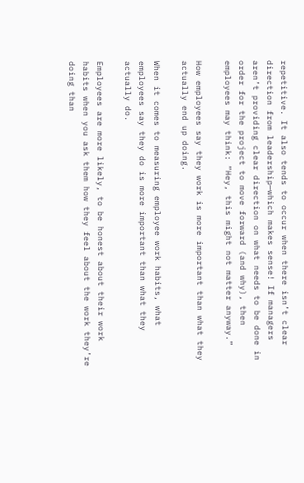repetitive. It also tends to occur when there isn’t clear direction from leadership—which makes sense! If managers aren’t providing clear direction on what needs to be done in order for the project to move forward (and why), then employees may think: “Hey, this might not matter anyway.”

How employees say they work is more important than what they actually end up doing.

When it comes to measuring employee work habits, what employees say they do is more important than what they actually do.

Employees are more likely, to be honest about their work habits when you ask them how they feel about the work they’re doing than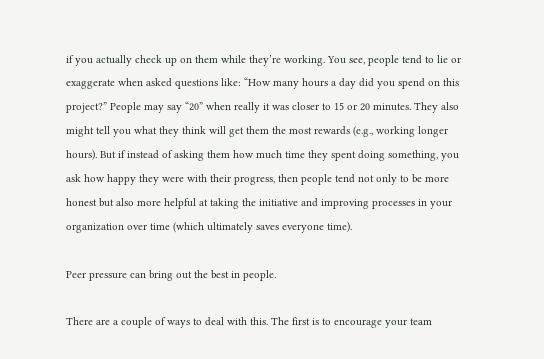if you actually check up on them while they’re working. You see, people tend to lie or exaggerate when asked questions like: “How many hours a day did you spend on this project?” People may say “20” when really it was closer to 15 or 20 minutes. They also might tell you what they think will get them the most rewards (e.g., working longer hours). But if instead of asking them how much time they spent doing something, you ask how happy they were with their progress, then people tend not only to be more honest but also more helpful at taking the initiative and improving processes in your organization over time (which ultimately saves everyone time).

Peer pressure can bring out the best in people.

There are a couple of ways to deal with this. The first is to encourage your team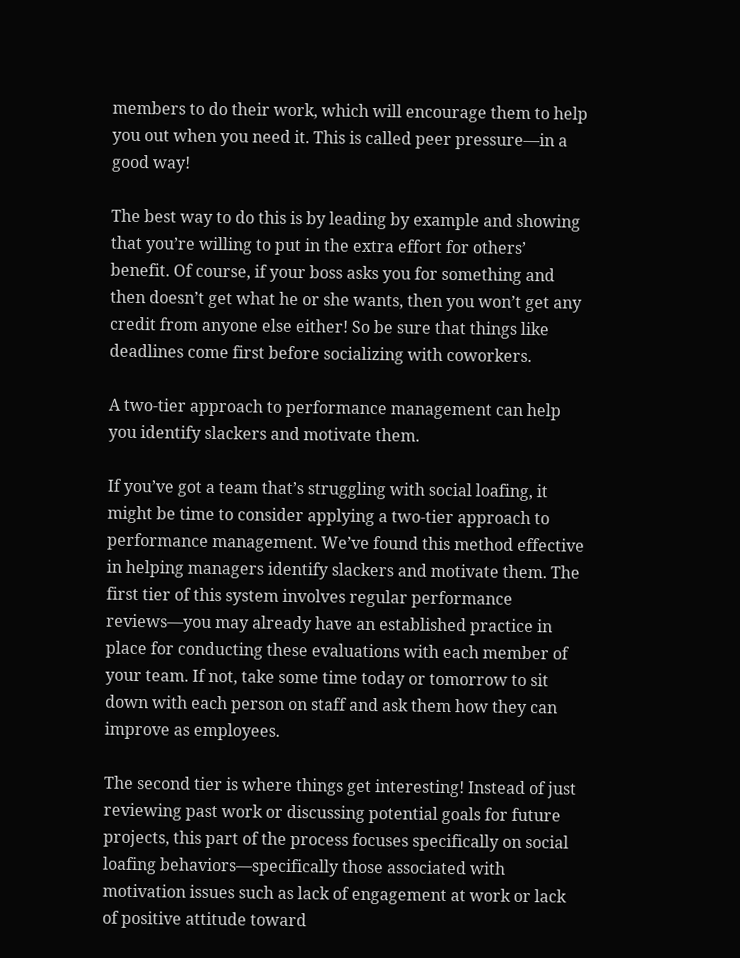members to do their work, which will encourage them to help you out when you need it. This is called peer pressure—in a good way!

The best way to do this is by leading by example and showing that you’re willing to put in the extra effort for others’ benefit. Of course, if your boss asks you for something and then doesn’t get what he or she wants, then you won’t get any credit from anyone else either! So be sure that things like deadlines come first before socializing with coworkers.

A two-tier approach to performance management can help you identify slackers and motivate them.

If you’ve got a team that’s struggling with social loafing, it might be time to consider applying a two-tier approach to performance management. We’ve found this method effective in helping managers identify slackers and motivate them. The first tier of this system involves regular performance reviews—you may already have an established practice in place for conducting these evaluations with each member of your team. If not, take some time today or tomorrow to sit down with each person on staff and ask them how they can improve as employees.

The second tier is where things get interesting! Instead of just reviewing past work or discussing potential goals for future projects, this part of the process focuses specifically on social loafing behaviors—specifically those associated with motivation issues such as lack of engagement at work or lack of positive attitude toward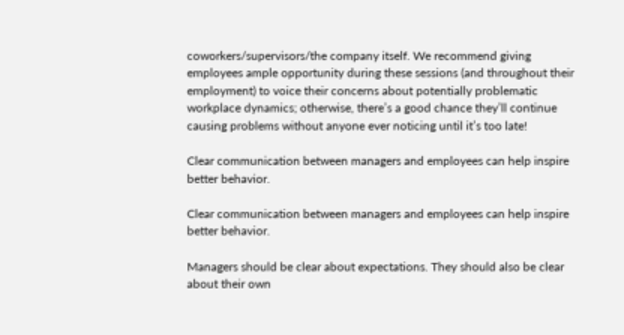coworkers/supervisors/the company itself. We recommend giving employees ample opportunity during these sessions (and throughout their employment) to voice their concerns about potentially problematic workplace dynamics; otherwise, there’s a good chance they’ll continue causing problems without anyone ever noticing until it’s too late!

Clear communication between managers and employees can help inspire better behavior.

Clear communication between managers and employees can help inspire better behavior.

Managers should be clear about expectations. They should also be clear about their own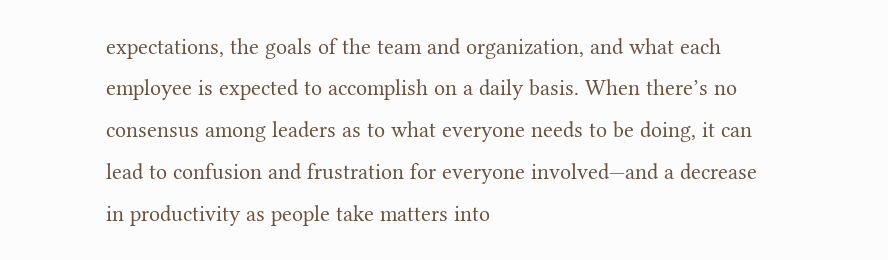expectations, the goals of the team and organization, and what each employee is expected to accomplish on a daily basis. When there’s no consensus among leaders as to what everyone needs to be doing, it can lead to confusion and frustration for everyone involved—and a decrease in productivity as people take matters into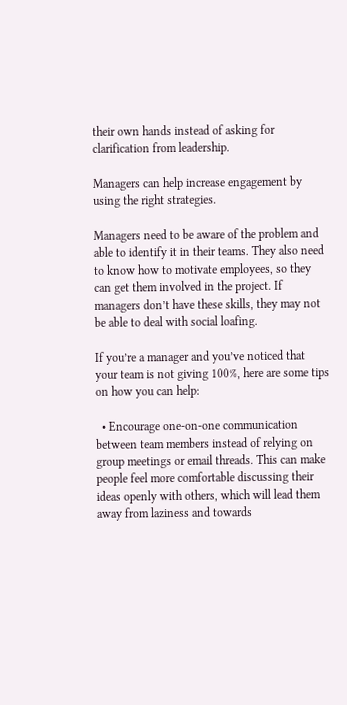their own hands instead of asking for clarification from leadership.

Managers can help increase engagement by using the right strategies.

Managers need to be aware of the problem and able to identify it in their teams. They also need to know how to motivate employees, so they can get them involved in the project. If managers don’t have these skills, they may not be able to deal with social loafing.

If you’re a manager and you’ve noticed that your team is not giving 100%, here are some tips on how you can help:

  • Encourage one-on-one communication between team members instead of relying on group meetings or email threads. This can make people feel more comfortable discussing their ideas openly with others, which will lead them away from laziness and towards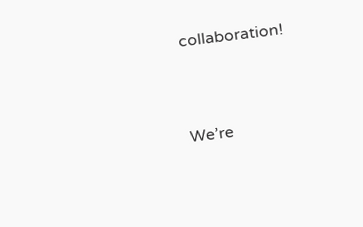collaboration!


We’re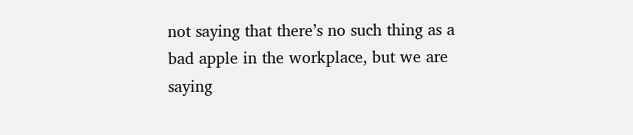not saying that there’s no such thing as a bad apple in the workplace, but we are saying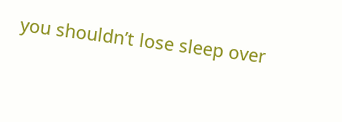you shouldn’t lose sleep over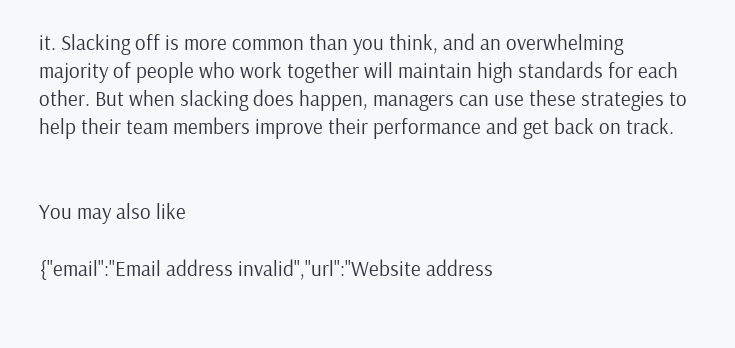it. Slacking off is more common than you think, and an overwhelming majority of people who work together will maintain high standards for each other. But when slacking does happen, managers can use these strategies to help their team members improve their performance and get back on track.


You may also like

{"email":"Email address invalid","url":"Website address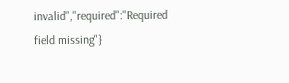invalid","required":"Required field missing"}